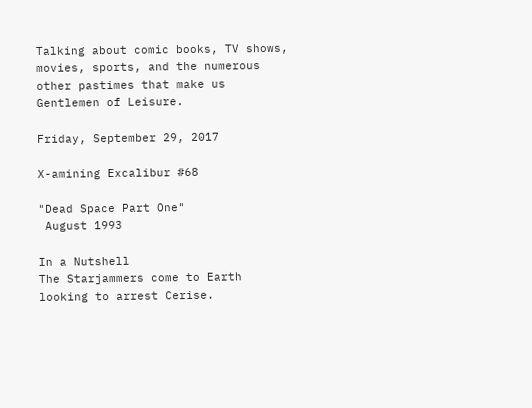Talking about comic books, TV shows, movies, sports, and the numerous other pastimes that make us Gentlemen of Leisure.

Friday, September 29, 2017

X-amining Excalibur #68

"Dead Space Part One"
 August 1993

In a Nutshell
The Starjammers come to Earth looking to arrest Cerise.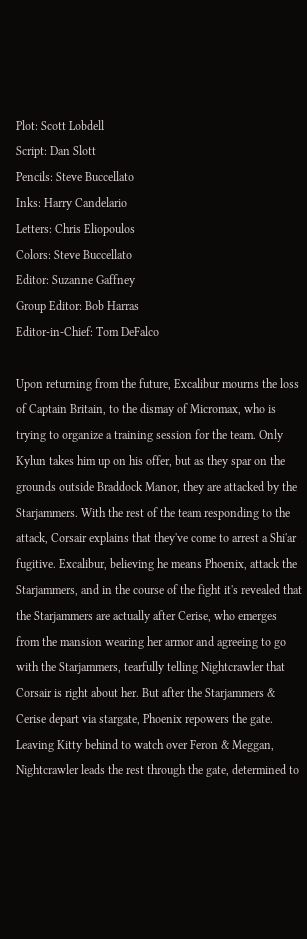Plot: Scott Lobdell
Script: Dan Slott
Pencils: Steve Buccellato
Inks: Harry Candelario
Letters: Chris Eliopoulos
Colors: Steve Buccellato
Editor: Suzanne Gaffney
Group Editor: Bob Harras
Editor-in-Chief: Tom DeFalco

Upon returning from the future, Excalibur mourns the loss of Captain Britain, to the dismay of Micromax, who is trying to organize a training session for the team. Only Kylun takes him up on his offer, but as they spar on the grounds outside Braddock Manor, they are attacked by the Starjammers. With the rest of the team responding to the attack, Corsair explains that they've come to arrest a Shi'ar fugitive. Excalibur, believing he means Phoenix, attack the Starjammers, and in the course of the fight it's revealed that the Starjammers are actually after Cerise, who emerges from the mansion wearing her armor and agreeing to go with the Starjammers, tearfully telling Nightcrawler that Corsair is right about her. But after the Starjammers & Cerise depart via stargate, Phoenix repowers the gate. Leaving Kitty behind to watch over Feron & Meggan, Nightcrawler leads the rest through the gate, determined to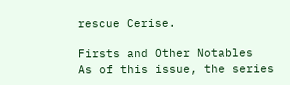rescue Cerise.

Firsts and Other Notables
As of this issue, the series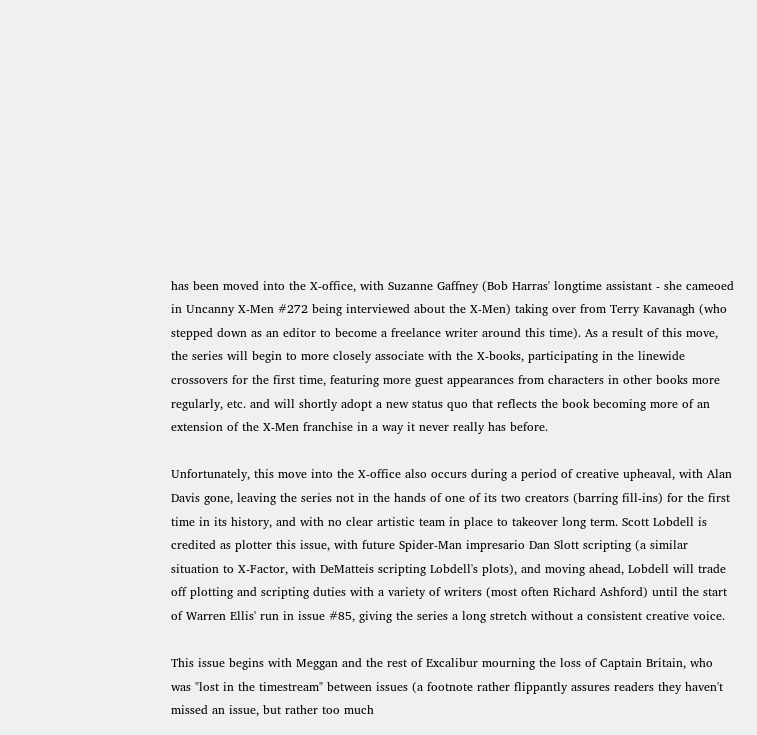has been moved into the X-office, with Suzanne Gaffney (Bob Harras' longtime assistant - she cameoed in Uncanny X-Men #272 being interviewed about the X-Men) taking over from Terry Kavanagh (who stepped down as an editor to become a freelance writer around this time). As a result of this move, the series will begin to more closely associate with the X-books, participating in the linewide crossovers for the first time, featuring more guest appearances from characters in other books more regularly, etc. and will shortly adopt a new status quo that reflects the book becoming more of an extension of the X-Men franchise in a way it never really has before.

Unfortunately, this move into the X-office also occurs during a period of creative upheaval, with Alan Davis gone, leaving the series not in the hands of one of its two creators (barring fill-ins) for the first time in its history, and with no clear artistic team in place to takeover long term. Scott Lobdell is credited as plotter this issue, with future Spider-Man impresario Dan Slott scripting (a similar situation to X-Factor, with DeMatteis scripting Lobdell's plots), and moving ahead, Lobdell will trade off plotting and scripting duties with a variety of writers (most often Richard Ashford) until the start of Warren Ellis' run in issue #85, giving the series a long stretch without a consistent creative voice.

This issue begins with Meggan and the rest of Excalibur mourning the loss of Captain Britain, who was "lost in the timestream" between issues (a footnote rather flippantly assures readers they haven't missed an issue, but rather too much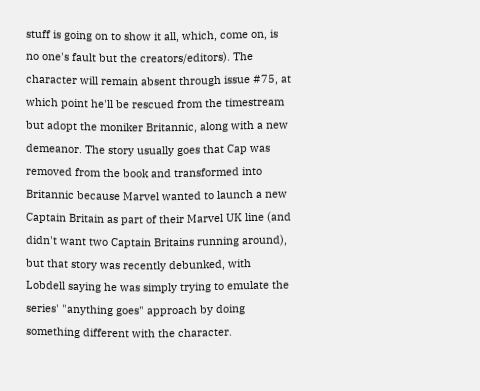stuff is going on to show it all, which, come on, is no one's fault but the creators/editors). The character will remain absent through issue #75, at which point he'll be rescued from the timestream but adopt the moniker Britannic, along with a new demeanor. The story usually goes that Cap was removed from the book and transformed into Britannic because Marvel wanted to launch a new Captain Britain as part of their Marvel UK line (and didn't want two Captain Britains running around), but that story was recently debunked, with Lobdell saying he was simply trying to emulate the series' "anything goes" approach by doing something different with the character.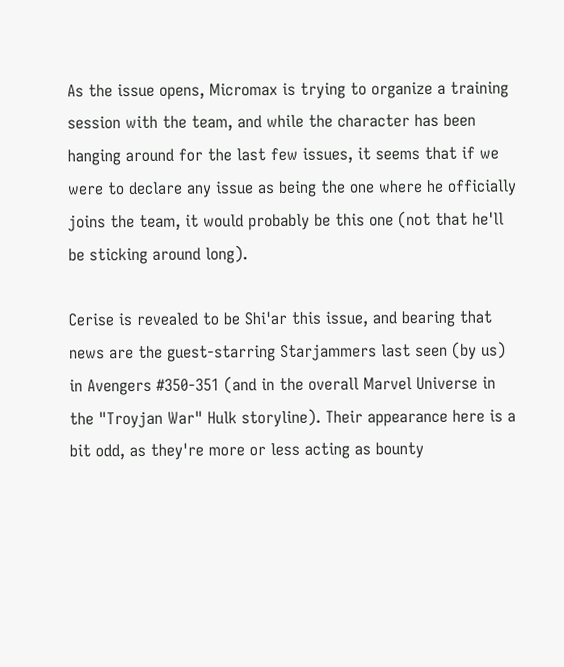As the issue opens, Micromax is trying to organize a training session with the team, and while the character has been hanging around for the last few issues, it seems that if we were to declare any issue as being the one where he officially joins the team, it would probably be this one (not that he'll be sticking around long).

Cerise is revealed to be Shi'ar this issue, and bearing that news are the guest-starring Starjammers last seen (by us) in Avengers #350-351 (and in the overall Marvel Universe in the "Troyjan War" Hulk storyline). Their appearance here is a bit odd, as they're more or less acting as bounty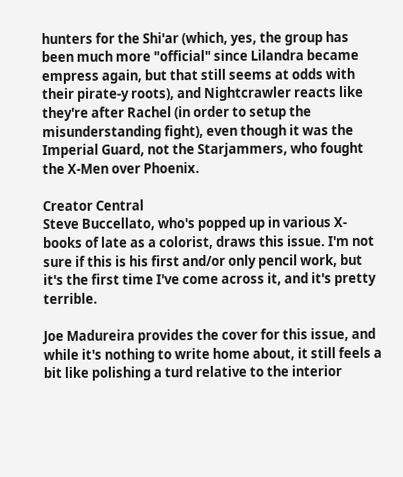hunters for the Shi'ar (which, yes, the group has been much more "official" since Lilandra became empress again, but that still seems at odds with their pirate-y roots), and Nightcrawler reacts like they're after Rachel (in order to setup the misunderstanding fight), even though it was the Imperial Guard, not the Starjammers, who fought the X-Men over Phoenix.

Creator Central
Steve Buccellato, who's popped up in various X-books of late as a colorist, draws this issue. I'm not sure if this is his first and/or only pencil work, but it's the first time I've come across it, and it's pretty terrible.

Joe Madureira provides the cover for this issue, and while it's nothing to write home about, it still feels a bit like polishing a turd relative to the interior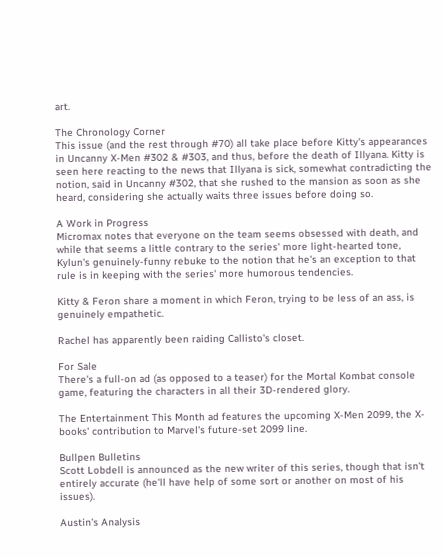art.

The Chronology Corner
This issue (and the rest through #70) all take place before Kitty's appearances in Uncanny X-Men #302 & #303, and thus, before the death of Illyana. Kitty is seen here reacting to the news that Illyana is sick, somewhat contradicting the notion, said in Uncanny #302, that she rushed to the mansion as soon as she heard, considering she actually waits three issues before doing so.

A Work in Progress
Micromax notes that everyone on the team seems obsessed with death, and while that seems a little contrary to the series' more light-hearted tone, Kylun's genuinely-funny rebuke to the notion that he's an exception to that rule is in keeping with the series' more humorous tendencies.

Kitty & Feron share a moment in which Feron, trying to be less of an ass, is genuinely empathetic.

Rachel has apparently been raiding Callisto's closet.

For Sale
There's a full-on ad (as opposed to a teaser) for the Mortal Kombat console game, featuring the characters in all their 3D-rendered glory.

The Entertainment This Month ad features the upcoming X-Men 2099, the X-books' contribution to Marvel's future-set 2099 line.

Bullpen Bulletins
Scott Lobdell is announced as the new writer of this series, though that isn't entirely accurate (he'll have help of some sort or another on most of his issues).

Austin's Analysis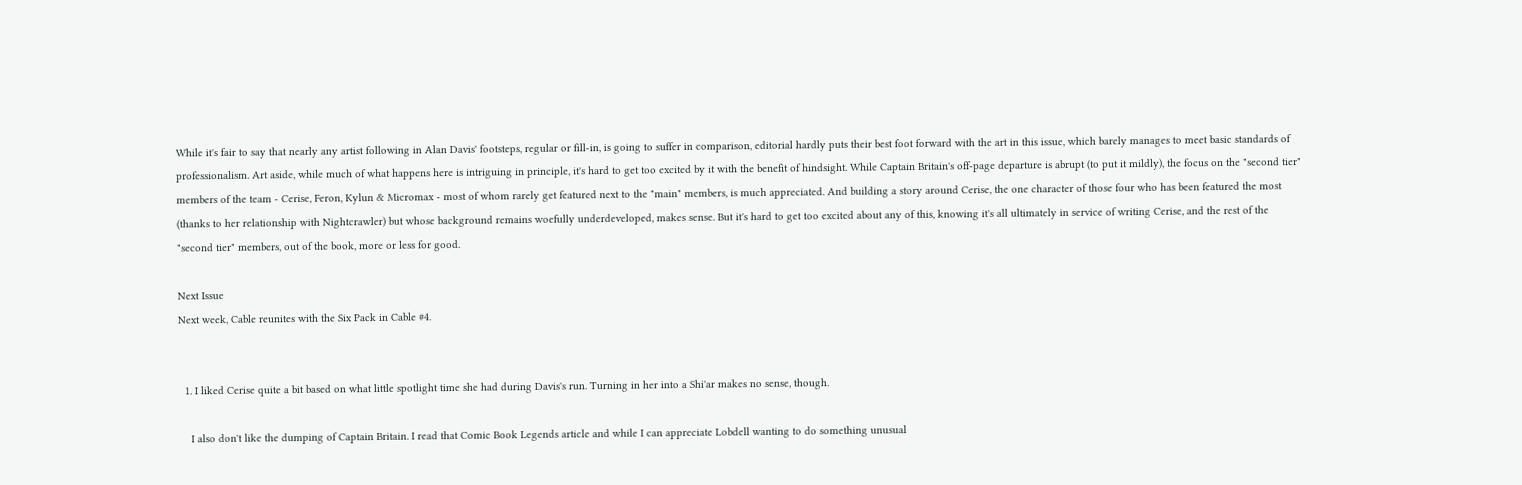While it's fair to say that nearly any artist following in Alan Davis' footsteps, regular or fill-in, is going to suffer in comparison, editorial hardly puts their best foot forward with the art in this issue, which barely manages to meet basic standards of professionalism. Art aside, while much of what happens here is intriguing in principle, it's hard to get too excited by it with the benefit of hindsight. While Captain Britain's off-page departure is abrupt (to put it mildly), the focus on the "second tier" members of the team - Cerise, Feron, Kylun & Micromax - most of whom rarely get featured next to the "main" members, is much appreciated. And building a story around Cerise, the one character of those four who has been featured the most (thanks to her relationship with Nightcrawler) but whose background remains woefully underdeveloped, makes sense. But it's hard to get too excited about any of this, knowing it's all ultimately in service of writing Cerise, and the rest of the "second tier" members, out of the book, more or less for good.

Next Issue
Next week, Cable reunites with the Six Pack in Cable #4.


  1. I liked Cerise quite a bit based on what little spotlight time she had during Davis's run. Turning in her into a Shi'ar makes no sense, though.

    I also don't like the dumping of Captain Britain. I read that Comic Book Legends article and while I can appreciate Lobdell wanting to do something unusual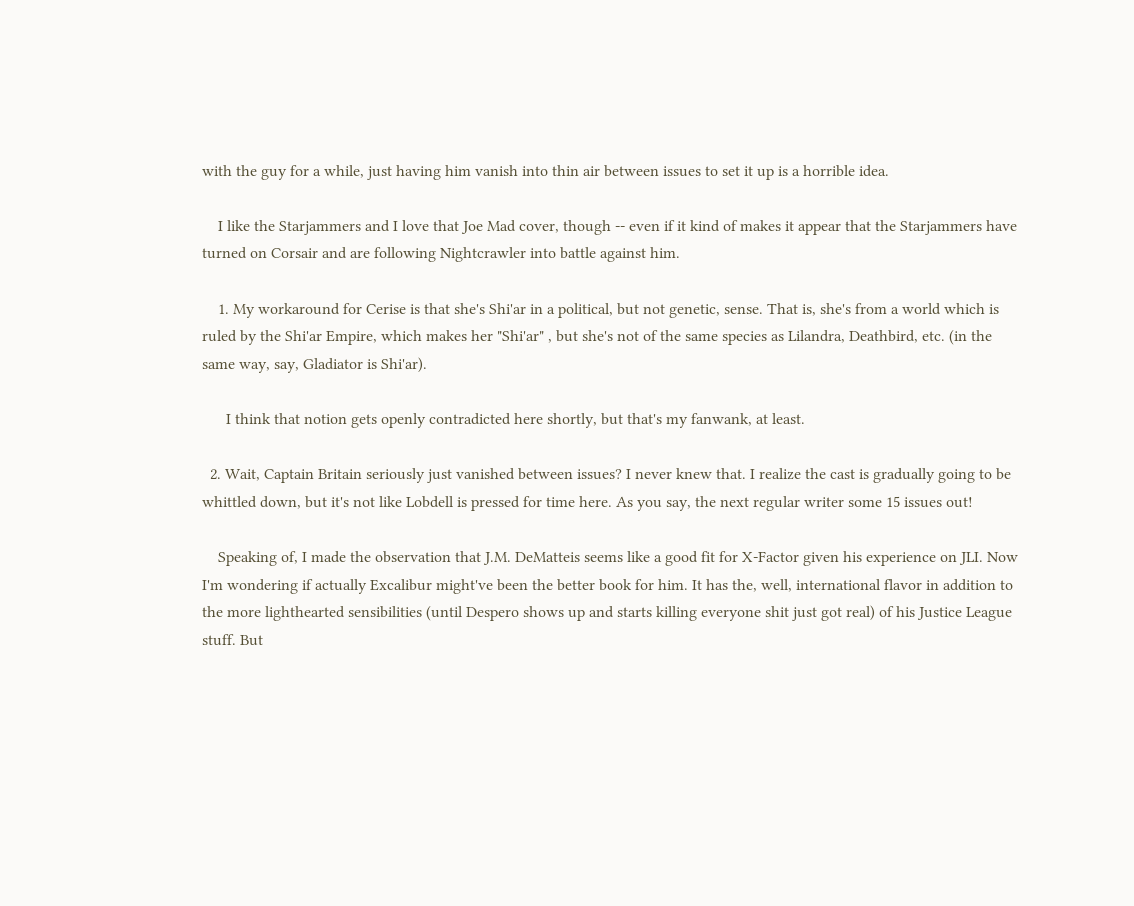with the guy for a while, just having him vanish into thin air between issues to set it up is a horrible idea.

    I like the Starjammers and I love that Joe Mad cover, though -- even if it kind of makes it appear that the Starjammers have turned on Corsair and are following Nightcrawler into battle against him.

    1. My workaround for Cerise is that she's Shi'ar in a political, but not genetic, sense. That is, she's from a world which is ruled by the Shi'ar Empire, which makes her "Shi'ar" , but she's not of the same species as Lilandra, Deathbird, etc. (in the same way, say, Gladiator is Shi'ar).

      I think that notion gets openly contradicted here shortly, but that's my fanwank, at least.

  2. Wait, Captain Britain seriously just vanished between issues? I never knew that. I realize the cast is gradually going to be whittled down, but it's not like Lobdell is pressed for time here. As you say, the next regular writer some 15 issues out!

    Speaking of, I made the observation that J.M. DeMatteis seems like a good fit for X-Factor given his experience on JLI. Now I'm wondering if actually Excalibur might've been the better book for him. It has the, well, international flavor in addition to the more lighthearted sensibilities (until Despero shows up and starts killing everyone shit just got real) of his Justice League stuff. But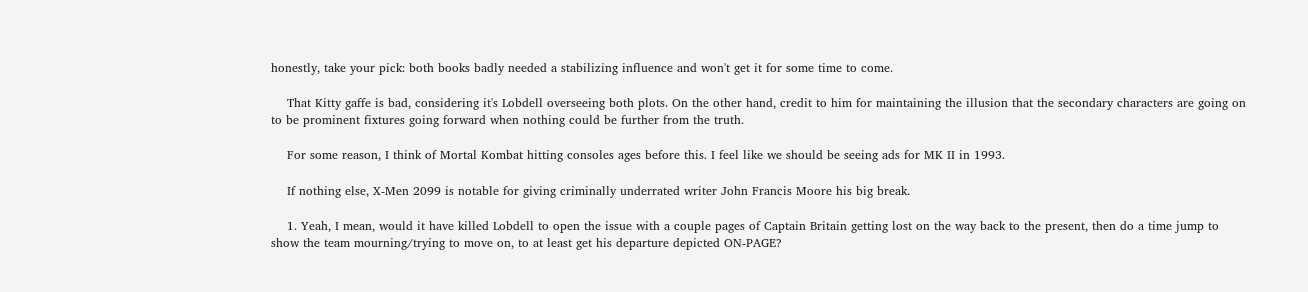honestly, take your pick: both books badly needed a stabilizing influence and won't get it for some time to come.

    That Kitty gaffe is bad, considering it's Lobdell overseeing both plots. On the other hand, credit to him for maintaining the illusion that the secondary characters are going on to be prominent fixtures going forward when nothing could be further from the truth.

    For some reason, I think of Mortal Kombat hitting consoles ages before this. I feel like we should be seeing ads for MK II in 1993.

    If nothing else, X-Men 2099 is notable for giving criminally underrated writer John Francis Moore his big break.

    1. Yeah, I mean, would it have killed Lobdell to open the issue with a couple pages of Captain Britain getting lost on the way back to the present, then do a time jump to show the team mourning/trying to move on, to at least get his departure depicted ON-PAGE?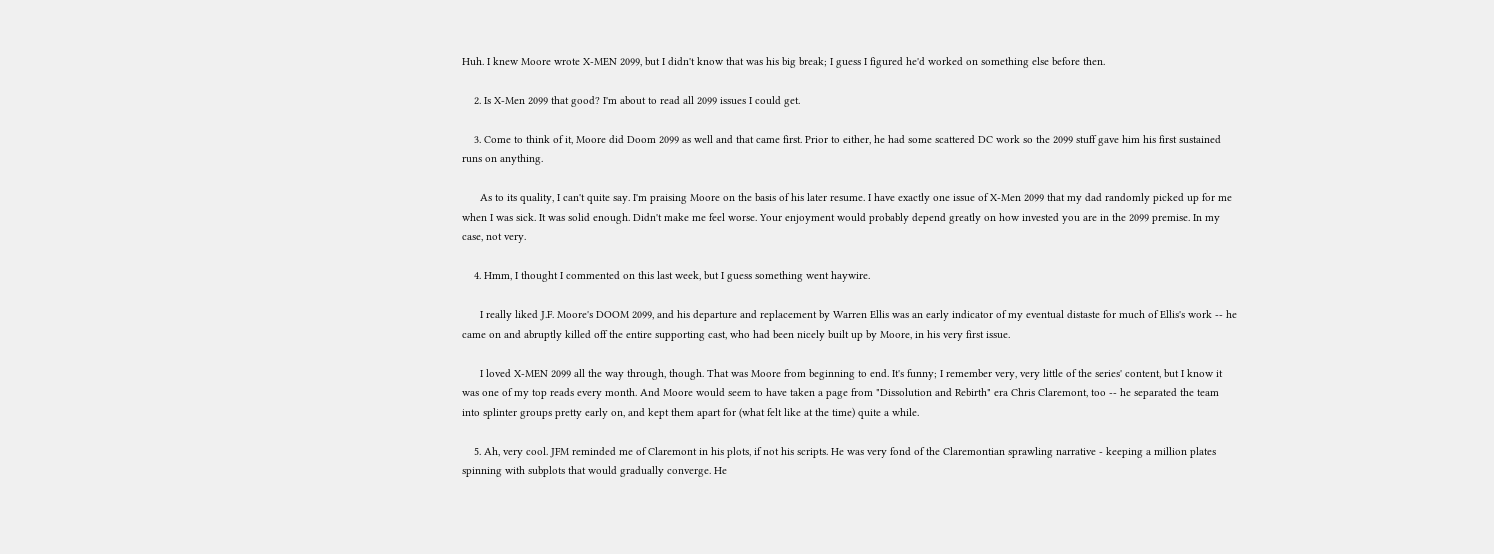Huh. I knew Moore wrote X-MEN 2099, but I didn't know that was his big break; I guess I figured he'd worked on something else before then.

    2. Is X-Men 2099 that good? I'm about to read all 2099 issues I could get.

    3. Come to think of it, Moore did Doom 2099 as well and that came first. Prior to either, he had some scattered DC work so the 2099 stuff gave him his first sustained runs on anything.

      As to its quality, I can't quite say. I'm praising Moore on the basis of his later resume. I have exactly one issue of X-Men 2099 that my dad randomly picked up for me when I was sick. It was solid enough. Didn't make me feel worse. Your enjoyment would probably depend greatly on how invested you are in the 2099 premise. In my case, not very.

    4. Hmm, I thought I commented on this last week, but I guess something went haywire.

      I really liked J.F. Moore's DOOM 2099, and his departure and replacement by Warren Ellis was an early indicator of my eventual distaste for much of Ellis's work -- he came on and abruptly killed off the entire supporting cast, who had been nicely built up by Moore, in his very first issue.

      I loved X-MEN 2099 all the way through, though. That was Moore from beginning to end. It's funny; I remember very, very little of the series' content, but I know it was one of my top reads every month. And Moore would seem to have taken a page from "Dissolution and Rebirth" era Chris Claremont, too -- he separated the team into splinter groups pretty early on, and kept them apart for (what felt like at the time) quite a while.

    5. Ah, very cool. JFM reminded me of Claremont in his plots, if not his scripts. He was very fond of the Claremontian sprawling narrative - keeping a million plates spinning with subplots that would gradually converge. He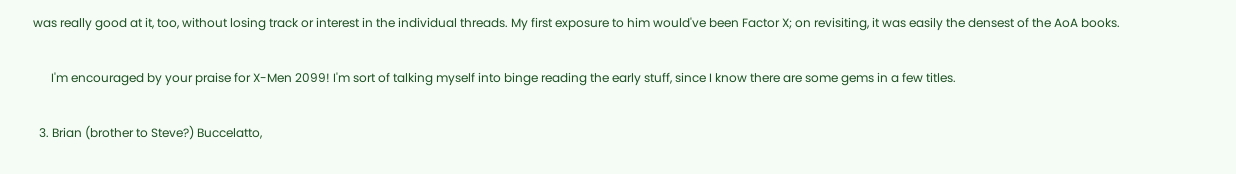was really good at it, too, without losing track or interest in the individual threads. My first exposure to him would've been Factor X; on revisiting, it was easily the densest of the AoA books.

      I'm encouraged by your praise for X-Men 2099! I'm sort of talking myself into binge reading the early stuff, since I know there are some gems in a few titles.

  3. Brian (brother to Steve?) Buccelatto,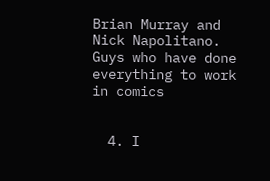Brian Murray and Nick Napolitano. Guys who have done everything to work in comics


  4. I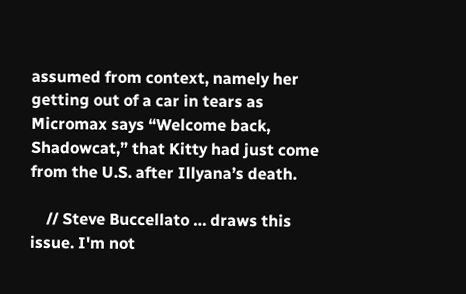assumed from context, namely her getting out of a car in tears as Micromax says “Welcome back, Shadowcat,” that Kitty had just come from the U.S. after Illyana’s death.

    // Steve Buccellato … draws this issue. I'm not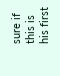sure if this is his first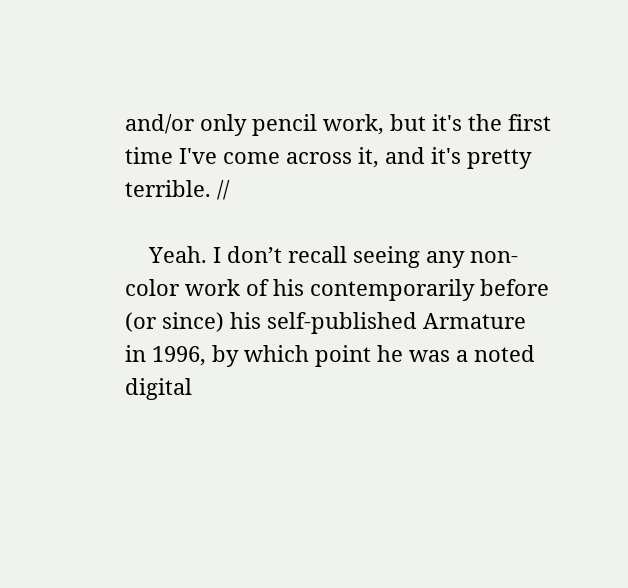and/or only pencil work, but it's the first time I've come across it, and it's pretty terrible. //

    Yeah. I don’t recall seeing any non-color work of his contemporarily before (or since) his self-published Armature in 1996, by which point he was a noted digital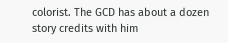colorist. The GCD has about a dozen story credits with him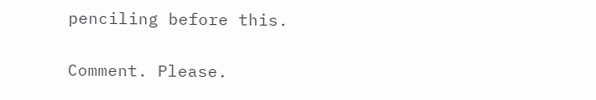penciling before this.


Comment. Please.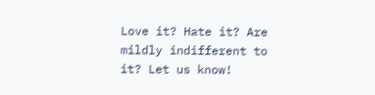Love it? Hate it? Are mildly indifferent to it? Let us know!